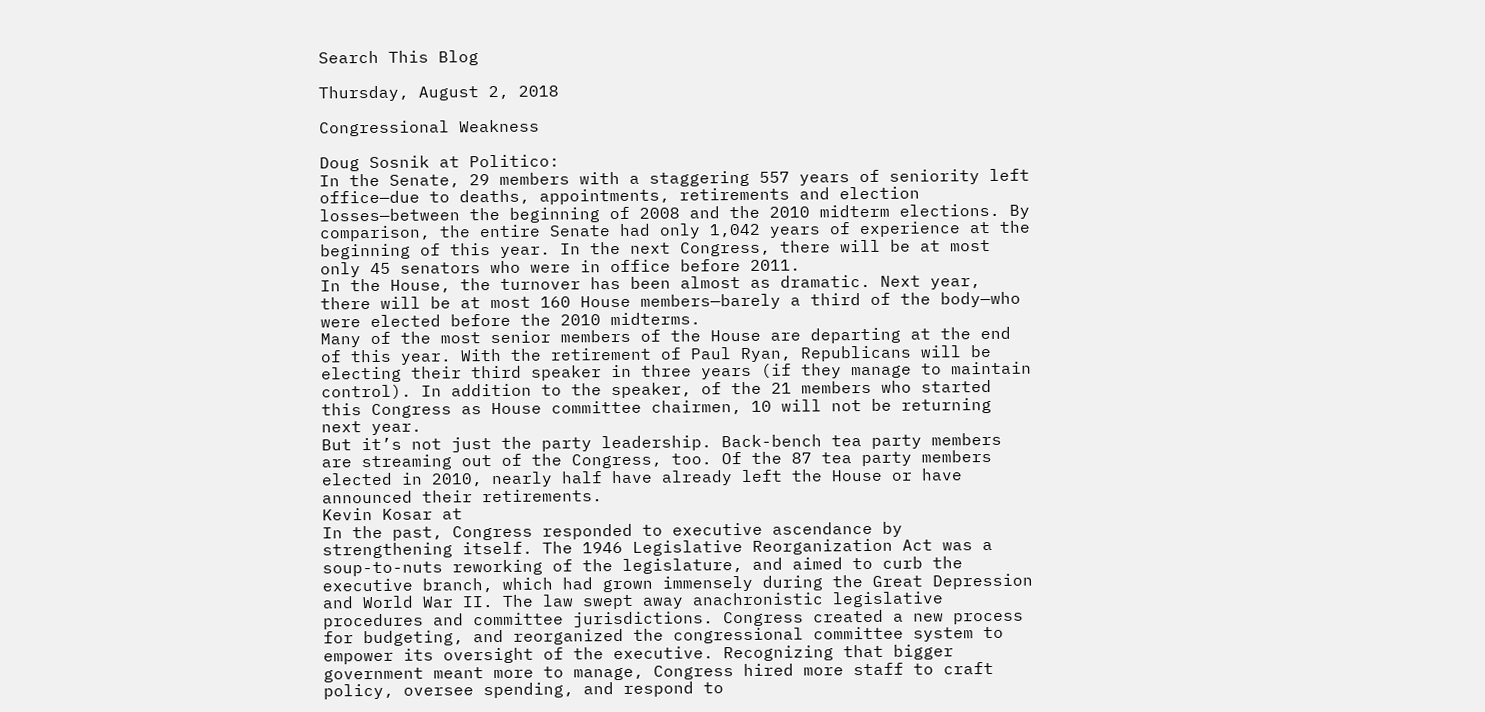Search This Blog

Thursday, August 2, 2018

Congressional Weakness

Doug Sosnik at Politico:
In the Senate, 29 members with a staggering 557 years of seniority left office—due to deaths, appointments, retirements and election losses—between the beginning of 2008 and the 2010 midterm elections. By comparison, the entire Senate had only 1,042 years of experience at the beginning of this year. In the next Congress, there will be at most only 45 senators who were in office before 2011.
In the House, the turnover has been almost as dramatic. Next year, there will be at most 160 House members—barely a third of the body—who were elected before the 2010 midterms.
Many of the most senior members of the House are departing at the end of this year. With the retirement of Paul Ryan, Republicans will be electing their third speaker in three years (if they manage to maintain control). In addition to the speaker, of the 21 members who started this Congress as House committee chairmen, 10 will not be returning next year.
But it’s not just the party leadership. Back-bench tea party members are streaming out of the Congress, too. Of the 87 tea party members elected in 2010, nearly half have already left the House or have announced their retirements.
Kevin Kosar at
In the past, Congress responded to executive ascendance by strengthening itself. The 1946 Legislative Reorganization Act was a soup-to-nuts reworking of the legislature, and aimed to curb the executive branch, which had grown immensely during the Great Depression and World War II. The law swept away anachronistic legislative procedures and committee jurisdictions. Congress created a new process for budgeting, and reorganized the congressional committee system to empower its oversight of the executive. Recognizing that bigger government meant more to manage, Congress hired more staff to craft policy, oversee spending, and respond to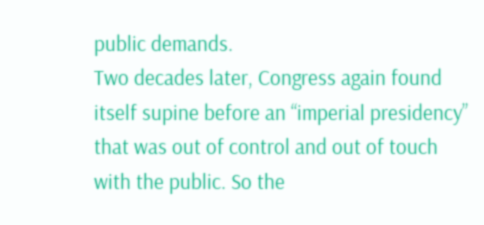public demands.
Two decades later, Congress again found itself supine before an “imperial presidency” that was out of control and out of touch with the public. So the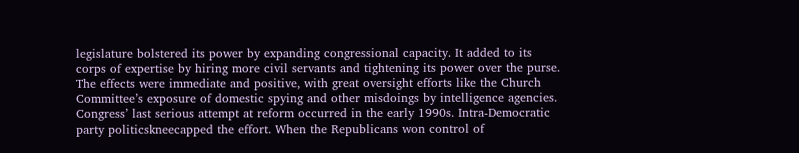legislature bolstered its power by expanding congressional capacity. It added to its corps of expertise by hiring more civil servants and tightening its power over the purse. The effects were immediate and positive, with great oversight efforts like the Church Committee’s exposure of domestic spying and other misdoings by intelligence agencies.
Congress’ last serious attempt at reform occurred in the early 1990s. Intra-Democratic party politicskneecapped the effort. When the Republicans won control of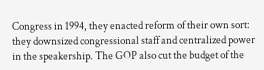Congress in 1994, they enacted reform of their own sort: they downsized congressional staff and centralized power in the speakership. The GOP also cut the budget of the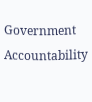Government Accountability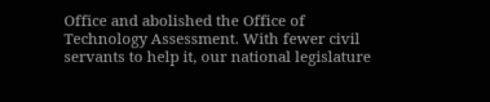Office and abolished the Office of Technology Assessment. With fewer civil servants to help it, our national legislature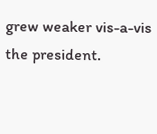grew weaker vis-a-vis the president.